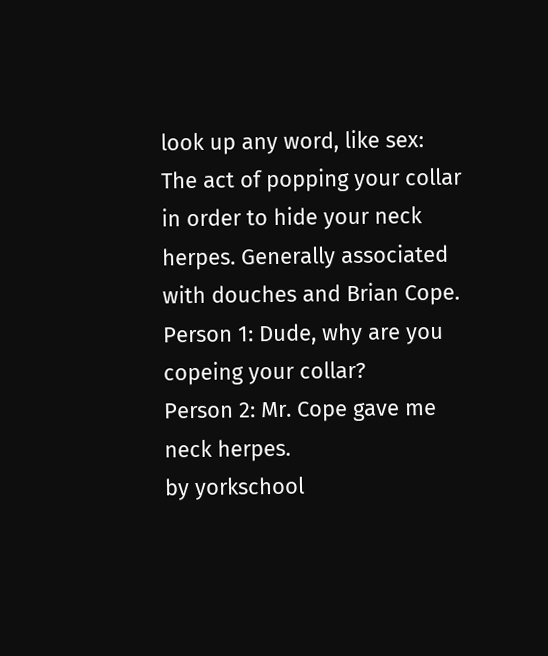look up any word, like sex:
The act of popping your collar in order to hide your neck herpes. Generally associated with douches and Brian Cope.
Person 1: Dude, why are you copeing your collar?
Person 2: Mr. Cope gave me neck herpes.
by yorkschool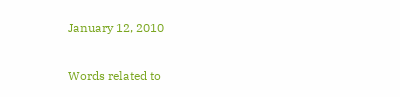January 12, 2010

Words related to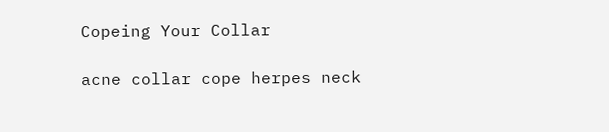Copeing Your Collar

acne collar cope herpes neck